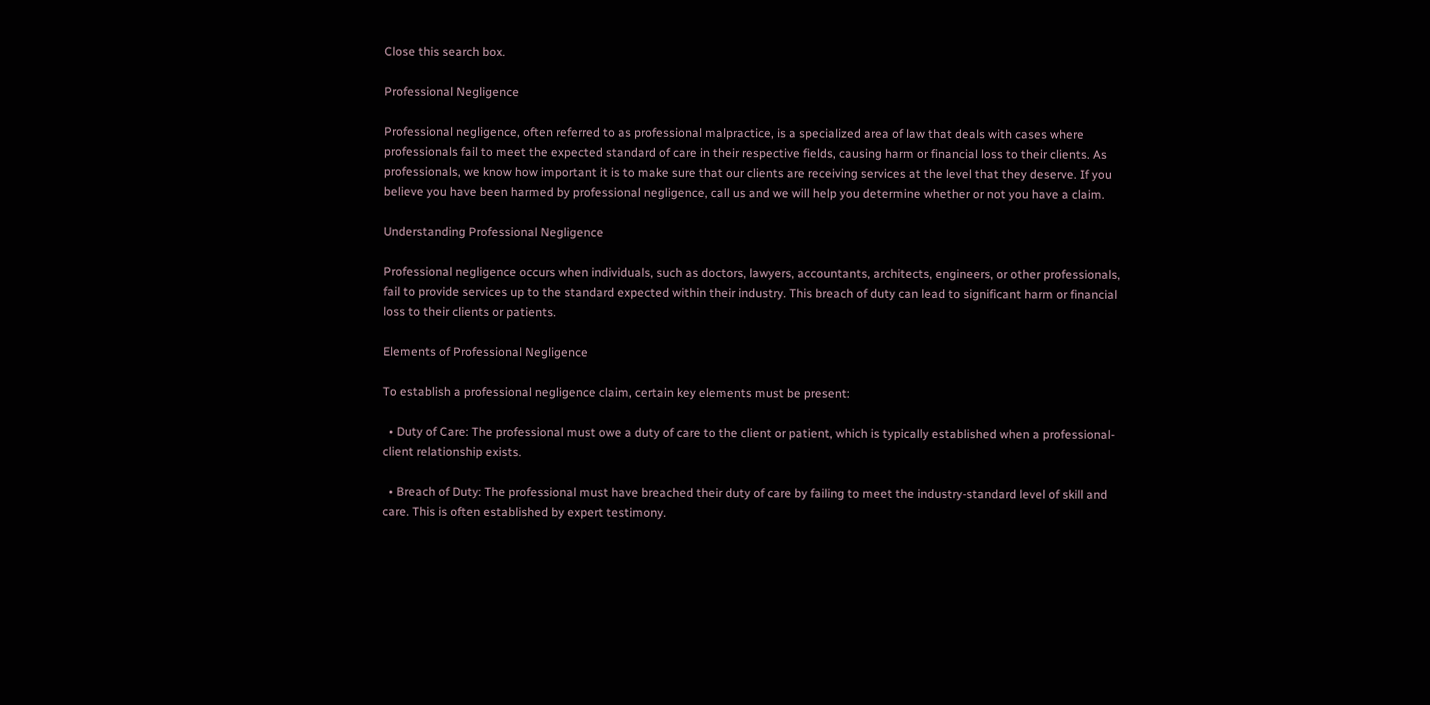Close this search box.

Professional Negligence

Professional negligence, often referred to as professional malpractice, is a specialized area of law that deals with cases where professionals fail to meet the expected standard of care in their respective fields, causing harm or financial loss to their clients. As professionals, we know how important it is to make sure that our clients are receiving services at the level that they deserve. If you believe you have been harmed by professional negligence, call us and we will help you determine whether or not you have a claim.

Understanding Professional Negligence

Professional negligence occurs when individuals, such as doctors, lawyers, accountants, architects, engineers, or other professionals, fail to provide services up to the standard expected within their industry. This breach of duty can lead to significant harm or financial loss to their clients or patients.

Elements of Professional Negligence

To establish a professional negligence claim, certain key elements must be present:

  • Duty of Care: The professional must owe a duty of care to the client or patient, which is typically established when a professional-client relationship exists.

  • Breach of Duty: The professional must have breached their duty of care by failing to meet the industry-standard level of skill and care. This is often established by expert testimony.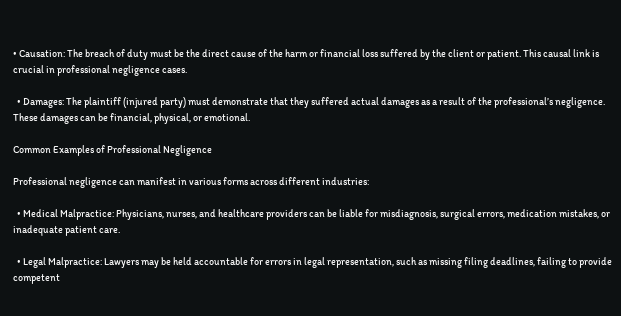• Causation: The breach of duty must be the direct cause of the harm or financial loss suffered by the client or patient. This causal link is crucial in professional negligence cases.

  • Damages: The plaintiff (injured party) must demonstrate that they suffered actual damages as a result of the professional’s negligence. These damages can be financial, physical, or emotional.

Common Examples of Professional Negligence

Professional negligence can manifest in various forms across different industries:

  • Medical Malpractice: Physicians, nurses, and healthcare providers can be liable for misdiagnosis, surgical errors, medication mistakes, or inadequate patient care.

  • Legal Malpractice: Lawyers may be held accountable for errors in legal representation, such as missing filing deadlines, failing to provide competent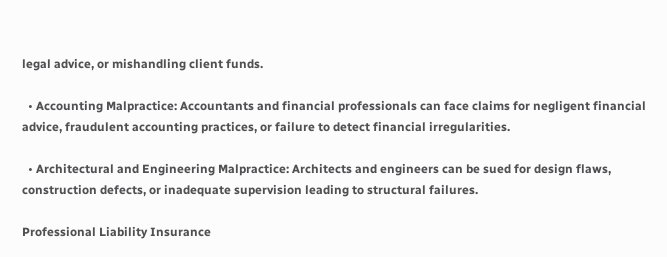legal advice, or mishandling client funds.

  • Accounting Malpractice: Accountants and financial professionals can face claims for negligent financial advice, fraudulent accounting practices, or failure to detect financial irregularities.

  • Architectural and Engineering Malpractice: Architects and engineers can be sued for design flaws, construction defects, or inadequate supervision leading to structural failures.

Professional Liability Insurance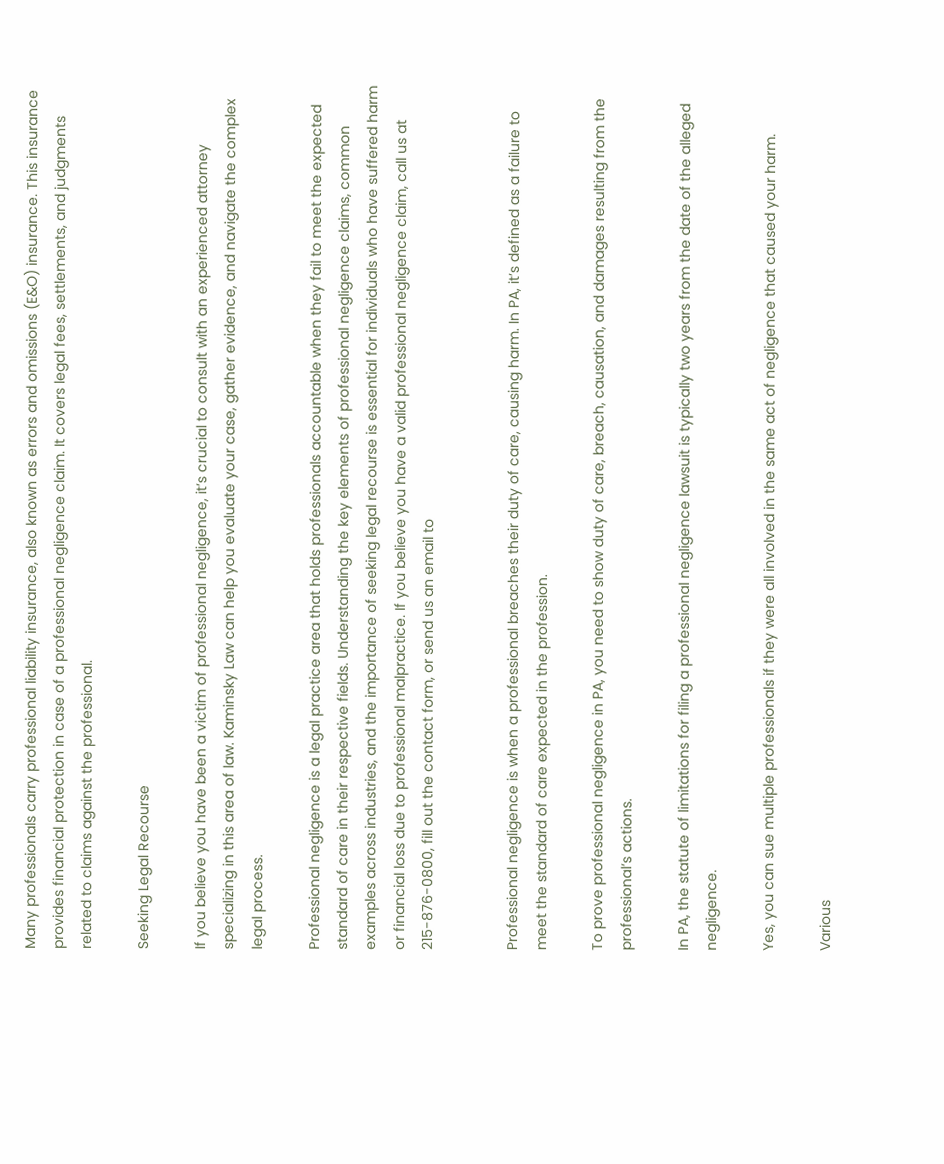Many professionals carry professional liability insurance, also known as errors and omissions (E&O) insurance. This insurance provides financial protection in case of a professional negligence claim. It covers legal fees, settlements, and judgments related to claims against the professional.

Seeking Legal Recourse

If you believe you have been a victim of professional negligence, it’s crucial to consult with an experienced attorney specializing in this area of law. Kaminsky Law can help you evaluate your case, gather evidence, and navigate the complex legal process.

Professional negligence is a legal practice area that holds professionals accountable when they fail to meet the expected standard of care in their respective fields. Understanding the key elements of professional negligence claims, common examples across industries, and the importance of seeking legal recourse is essential for individuals who have suffered harm or financial loss due to professional malpractice. If you believe you have a valid professional negligence claim, call us at 215-876-0800, fill out the contact form, or send us an email to


Professional negligence is when a professional breaches their duty of care, causing harm. In PA, it’s defined as a failure to meet the standard of care expected in the profession.

To prove professional negligence in PA, you need to show duty of care, breach, causation, and damages resulting from the professional’s actions.

In PA, the statute of limitations for filing a professional negligence lawsuit is typically two years from the date of the alleged negligence.

Yes, you can sue multiple professionals if they were all involved in the same act of negligence that caused your harm.

Various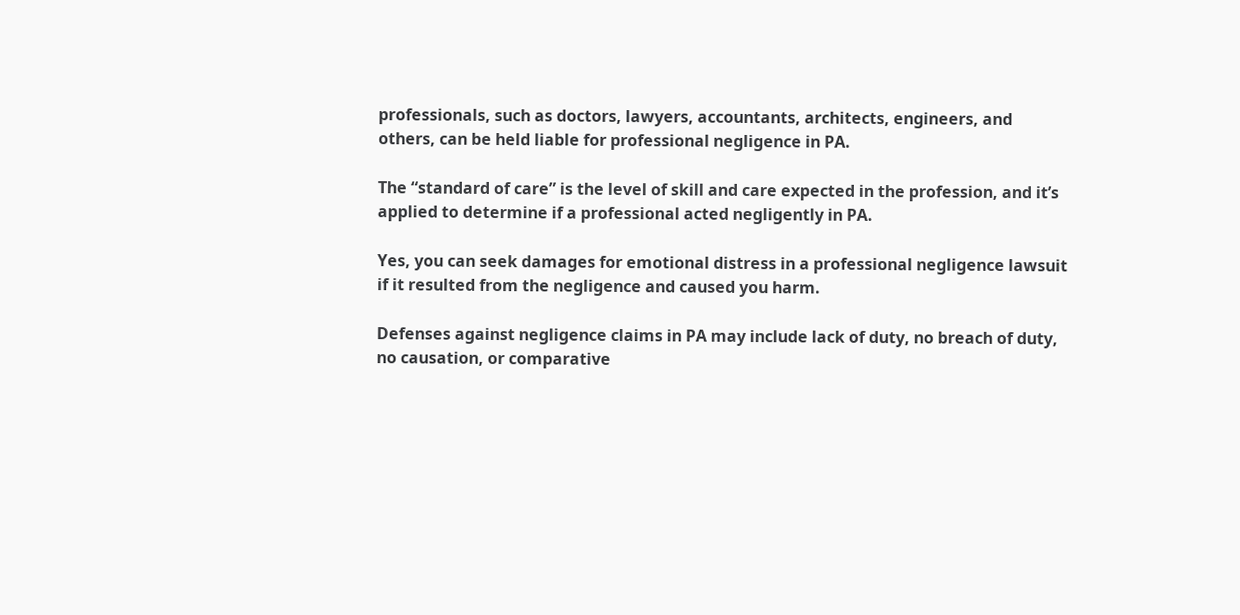professionals, such as doctors, lawyers, accountants, architects, engineers, and others, can be held liable for professional negligence in PA.

The “standard of care” is the level of skill and care expected in the profession, and it’s applied to determine if a professional acted negligently in PA.

Yes, you can seek damages for emotional distress in a professional negligence lawsuit if it resulted from the negligence and caused you harm.

Defenses against negligence claims in PA may include lack of duty, no breach of duty, no causation, or comparative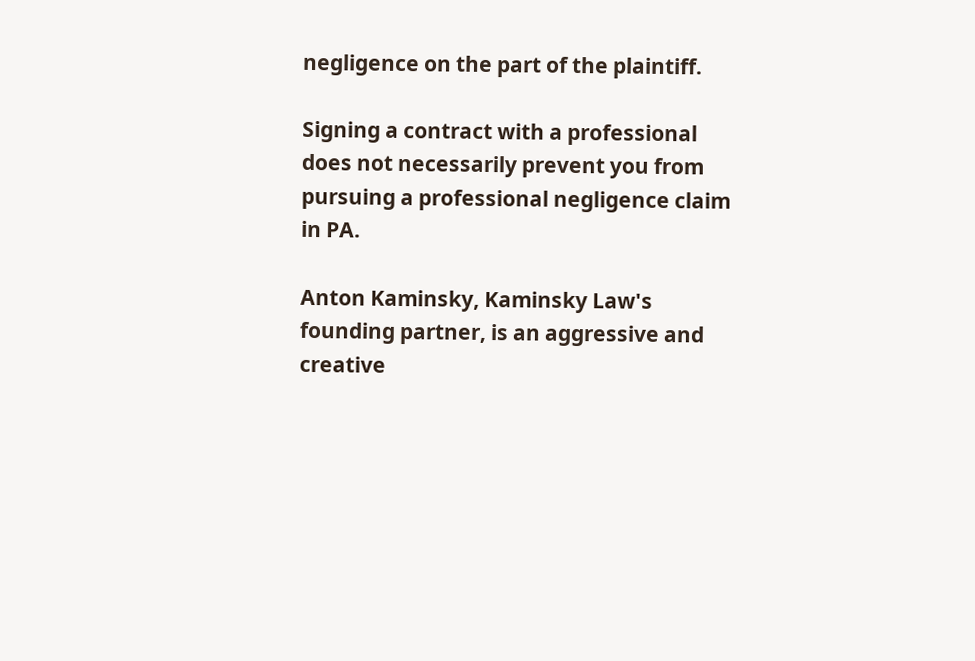negligence on the part of the plaintiff.

Signing a contract with a professional does not necessarily prevent you from pursuing a professional negligence claim in PA.

Anton Kaminsky, Kaminsky Law's founding partner, is an aggressive and creative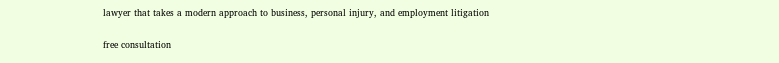lawyer that takes a modern approach to business, personal injury, and employment litigation

free consultation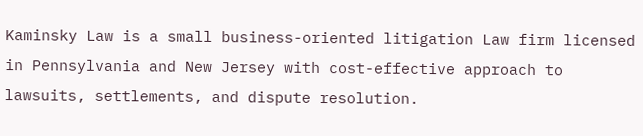Kaminsky Law is a small business-oriented litigation Law firm licensed in Pennsylvania and New Jersey with cost-effective approach to lawsuits, settlements, and dispute resolution.